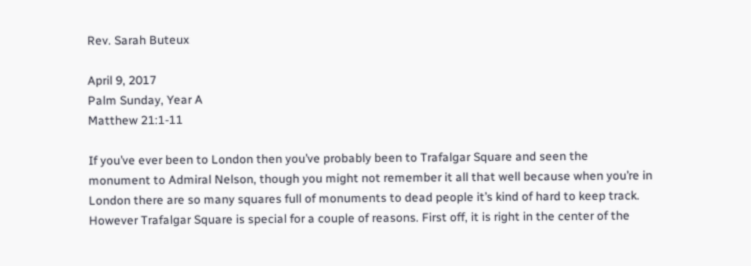Rev. Sarah Buteux

April 9, 2017
Palm Sunday, Year A
Matthew 21:1-11

If you’ve ever been to London then you’ve probably been to Trafalgar Square and seen the monument to Admiral Nelson, though you might not remember it all that well because when you’re in London there are so many squares full of monuments to dead people it’s kind of hard to keep track.
However Trafalgar Square is special for a couple of reasons. First off, it is right in the center of the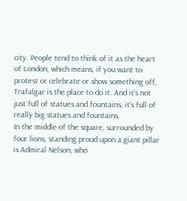city. People tend to think of it as the heart of London, which means, if you want to protest or celebrate or show something off, Trafalgar is the place to do it. And it’s not just full of statues and fountains, it’s full of really big statues and fountains.
In the middle of the square, surrounded by four lions, standing proud upon a giant pillar is Admiral Nelson, who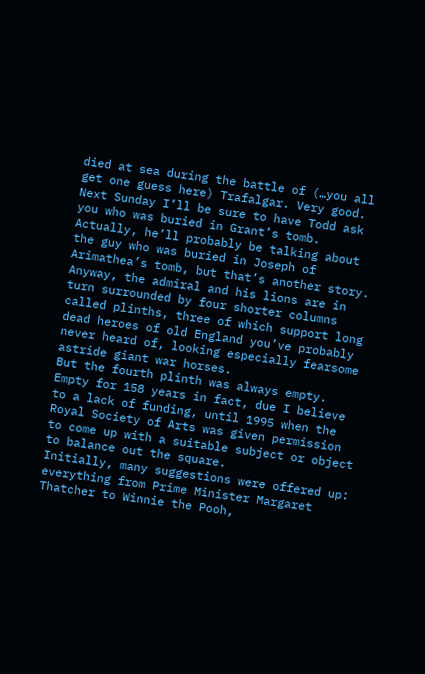died at sea during the battle of (…you all get one guess here) Trafalgar. Very good. Next Sunday I’ll be sure to have Todd ask you who was buried in Grant’s tomb. Actually, he’ll probably be talking about the guy who was buried in Joseph of Arimathea’s tomb, but that’s another story.
Anyway, the admiral and his lions are in turn surrounded by four shorter columns called plinths, three of which support long dead heroes of old England you’ve probably never heard of, looking especially fearsome astride giant war horses.
But the fourth plinth was always empty. Empty for 158 years in fact, due I believe to a lack of funding, until 1995 when the Royal Society of Arts was given permission to come up with a suitable subject or object to balance out the square.
Initially, many suggestions were offered up: everything from Prime Minister Margaret Thatcher to Winnie the Pooh,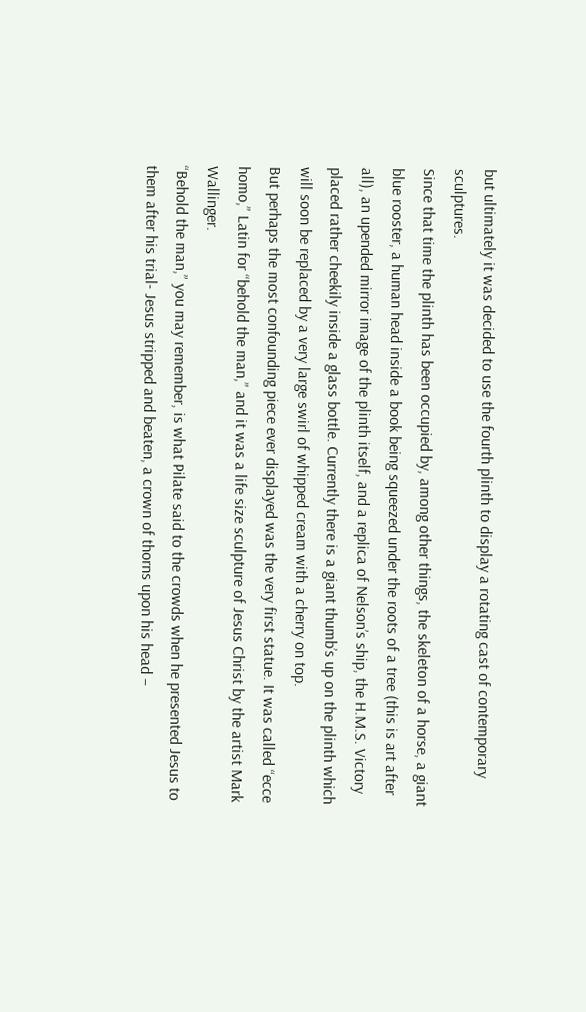but ultimately it was decided to use the fourth plinth to display a rotating cast of contemporary sculptures.
Since that time the plinth has been occupied by, among other things, the skeleton of a horse, a giant blue rooster, a human head inside a book being squeezed under the roots of a tree (this is art after all), an upended mirror image of the plinth itself, and a replica of Nelson’s ship, the H.M.S. Victory placed rather cheekily inside a glass bottle. Currently there is a giant thumb’s up on the plinth which will soon be replaced by a very large swirl of whipped cream with a cherry on top.
But perhaps the most confounding piece ever displayed was the very first statue. It was called “ecce homo,” Latin for “behold the man,” and it was a life size sculpture of Jesus Christ by the artist Mark Wallinger.
“Behold the man,” you may remember, is what Pilate said to the crowds when he presented Jesus to them after his trial- Jesus stripped and beaten, a crown of thorns upon his head –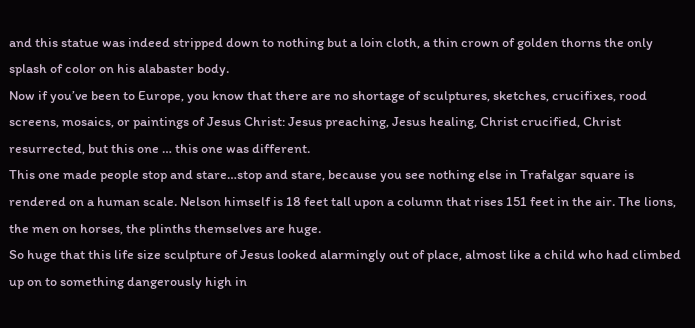and this statue was indeed stripped down to nothing but a loin cloth, a thin crown of golden thorns the only splash of color on his alabaster body.
Now if you’ve been to Europe, you know that there are no shortage of sculptures, sketches, crucifixes, rood screens, mosaics, or paintings of Jesus Christ: Jesus preaching, Jesus healing, Christ crucified, Christ resurrected, but this one … this one was different.
This one made people stop and stare…stop and stare, because you see nothing else in Trafalgar square is rendered on a human scale. Nelson himself is 18 feet tall upon a column that rises 151 feet in the air. The lions, the men on horses, the plinths themselves are huge.
So huge that this life size sculpture of Jesus looked alarmingly out of place, almost like a child who had climbed up on to something dangerously high in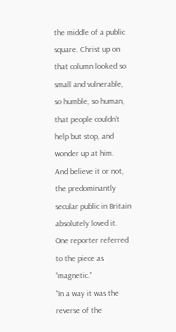the middle of a public square. Christ up on that column looked so small and vulnerable, so humble, so human, that people couldn’t help but stop, and wonder up at him.
And believe it or not, the predominantly secular public in Britain absolutely loved it. One reporter referred to the piece as “magnetic.”
“In a way it was the reverse of the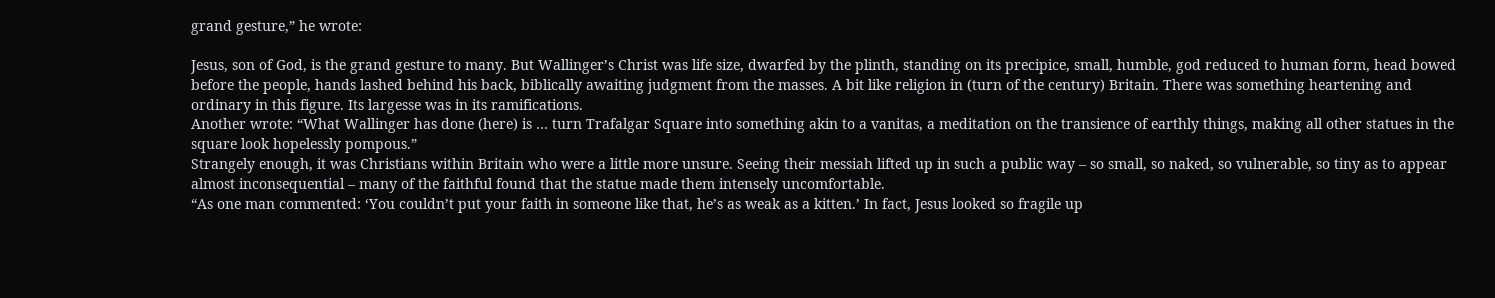grand gesture,” he wrote:

Jesus, son of God, is the grand gesture to many. But Wallinger’s Christ was life size, dwarfed by the plinth, standing on its precipice, small, humble, god reduced to human form, head bowed before the people, hands lashed behind his back, biblically awaiting judgment from the masses. A bit like religion in (turn of the century) Britain. There was something heartening and ordinary in this figure. Its largesse was in its ramifications.
Another wrote: “What Wallinger has done (here) is … turn Trafalgar Square into something akin to a vanitas, a meditation on the transience of earthly things, making all other statues in the square look hopelessly pompous.”
Strangely enough, it was Christians within Britain who were a little more unsure. Seeing their messiah lifted up in such a public way – so small, so naked, so vulnerable, so tiny as to appear almost inconsequential – many of the faithful found that the statue made them intensely uncomfortable.
“As one man commented: ‘You couldn’t put your faith in someone like that, he’s as weak as a kitten.’ In fact, Jesus looked so fragile up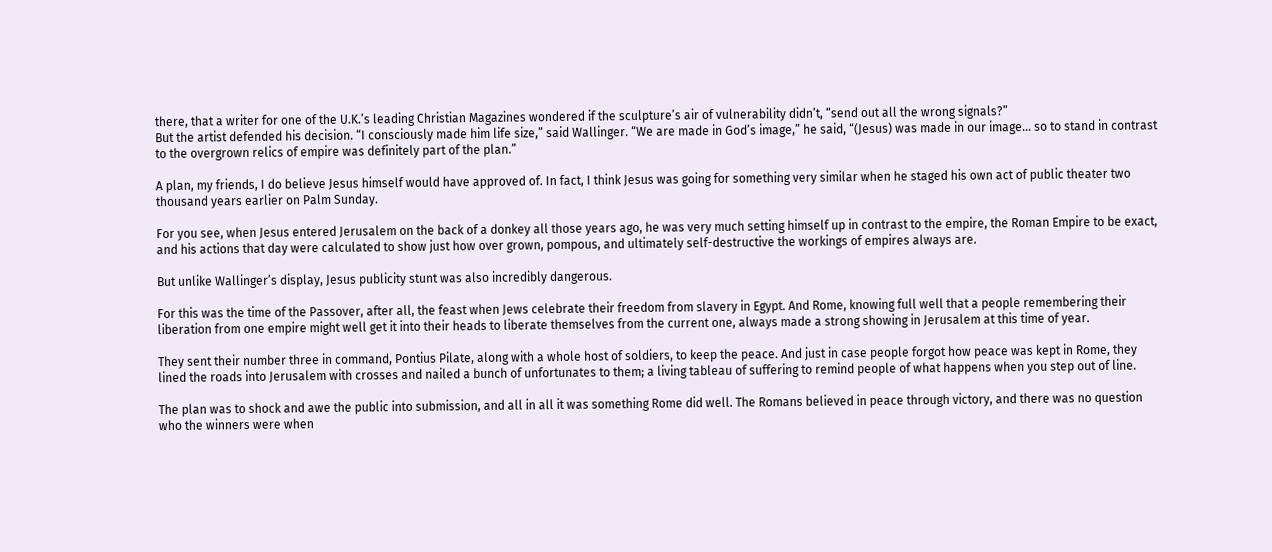there, that a writer for one of the U.K.’s leading Christian Magazines wondered if the sculpture’s air of vulnerability didn’t, “send out all the wrong signals?”
But the artist defended his decision. “I consciously made him life size,” said Wallinger. “We are made in God’s image,” he said, “(Jesus) was made in our image… so to stand in contrast to the overgrown relics of empire was definitely part of the plan.”

A plan, my friends, I do believe Jesus himself would have approved of. In fact, I think Jesus was going for something very similar when he staged his own act of public theater two thousand years earlier on Palm Sunday.

For you see, when Jesus entered Jerusalem on the back of a donkey all those years ago, he was very much setting himself up in contrast to the empire, the Roman Empire to be exact, and his actions that day were calculated to show just how over grown, pompous, and ultimately self-destructive the workings of empires always are.

But unlike Wallinger’s display, Jesus publicity stunt was also incredibly dangerous.

For this was the time of the Passover, after all, the feast when Jews celebrate their freedom from slavery in Egypt. And Rome, knowing full well that a people remembering their liberation from one empire might well get it into their heads to liberate themselves from the current one, always made a strong showing in Jerusalem at this time of year.

They sent their number three in command, Pontius Pilate, along with a whole host of soldiers, to keep the peace. And just in case people forgot how peace was kept in Rome, they lined the roads into Jerusalem with crosses and nailed a bunch of unfortunates to them; a living tableau of suffering to remind people of what happens when you step out of line.

The plan was to shock and awe the public into submission, and all in all it was something Rome did well. The Romans believed in peace through victory, and there was no question who the winners were when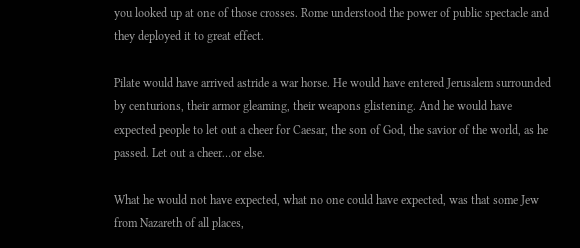you looked up at one of those crosses. Rome understood the power of public spectacle and they deployed it to great effect.

Pilate would have arrived astride a war horse. He would have entered Jerusalem surrounded by centurions, their armor gleaming, their weapons glistening. And he would have expected people to let out a cheer for Caesar, the son of God, the savior of the world, as he passed. Let out a cheer…or else.

What he would not have expected, what no one could have expected, was that some Jew from Nazareth of all places,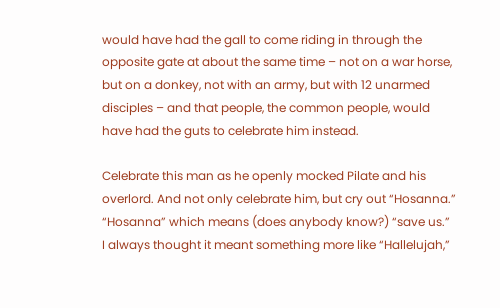would have had the gall to come riding in through the opposite gate at about the same time – not on a war horse, but on a donkey, not with an army, but with 12 unarmed disciples – and that people, the common people, would have had the guts to celebrate him instead.

Celebrate this man as he openly mocked Pilate and his overlord. And not only celebrate him, but cry out “Hosanna.” “Hosanna” which means (does anybody know?) “save us.”
I always thought it meant something more like “Hallelujah,”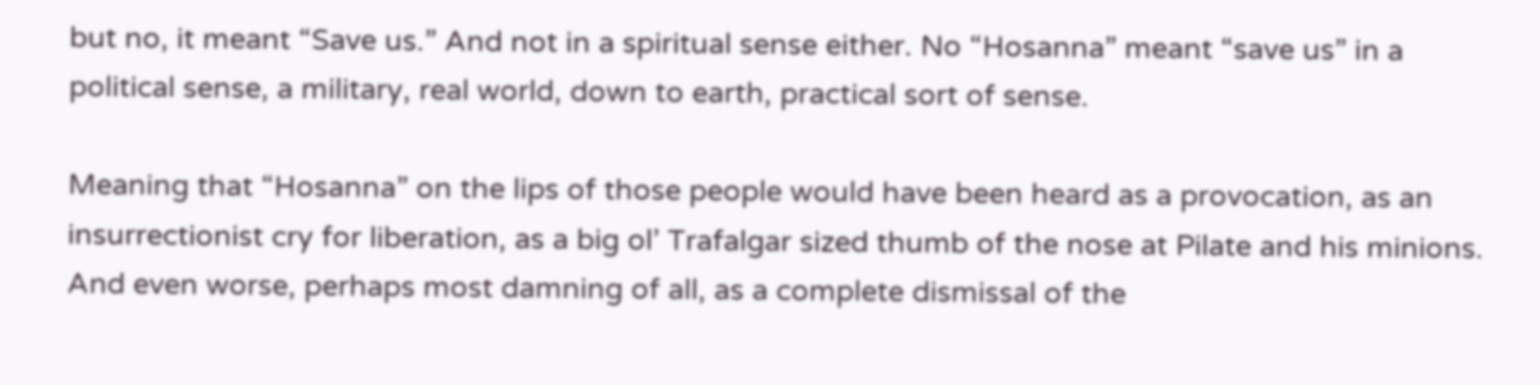but no, it meant “Save us.” And not in a spiritual sense either. No “Hosanna” meant “save us” in a political sense, a military, real world, down to earth, practical sort of sense.

Meaning that “Hosanna” on the lips of those people would have been heard as a provocation, as an insurrectionist cry for liberation, as a big ol’ Trafalgar sized thumb of the nose at Pilate and his minions. And even worse, perhaps most damning of all, as a complete dismissal of the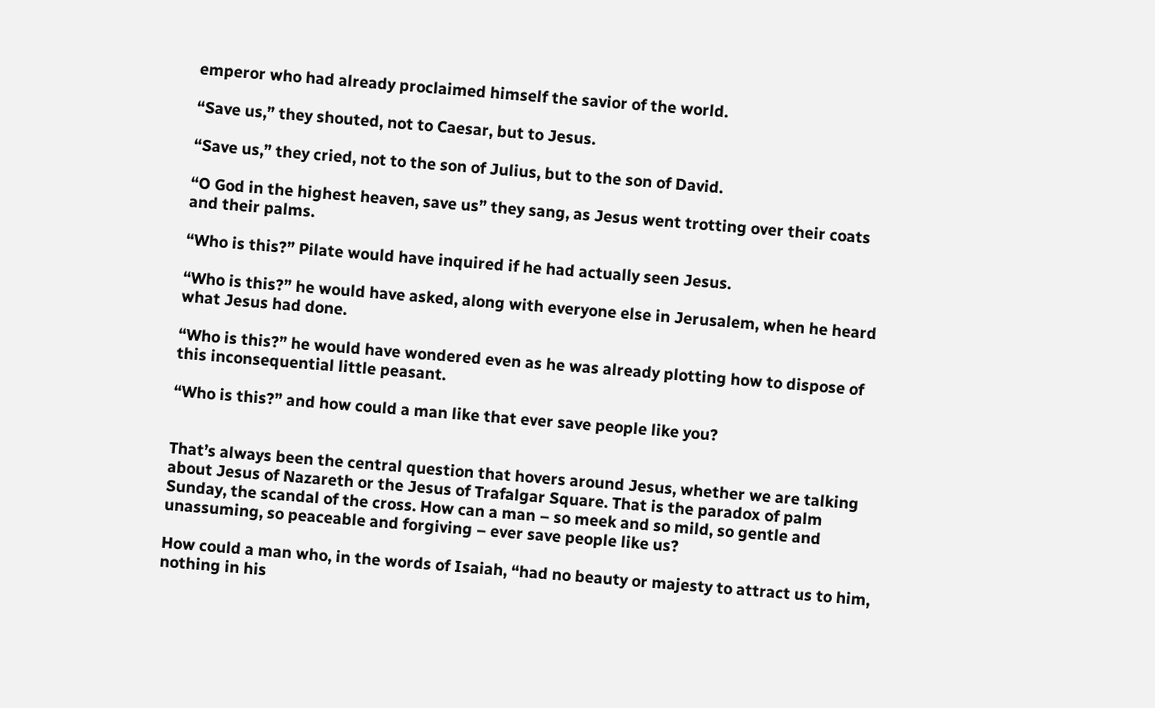emperor who had already proclaimed himself the savior of the world.

“Save us,” they shouted, not to Caesar, but to Jesus.

“Save us,” they cried, not to the son of Julius, but to the son of David.

“O God in the highest heaven, save us” they sang, as Jesus went trotting over their coats and their palms.

“Who is this?” Pilate would have inquired if he had actually seen Jesus.

“Who is this?” he would have asked, along with everyone else in Jerusalem, when he heard what Jesus had done.

“Who is this?” he would have wondered even as he was already plotting how to dispose of this inconsequential little peasant.

“Who is this?” and how could a man like that ever save people like you?


That’s always been the central question that hovers around Jesus, whether we are talking about Jesus of Nazareth or the Jesus of Trafalgar Square. That is the paradox of palm Sunday, the scandal of the cross. How can a man – so meek and so mild, so gentle and unassuming, so peaceable and forgiving – ever save people like us?

How could a man who, in the words of Isaiah, “had no beauty or majesty to attract us to him, nothing in his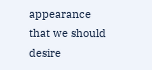appearance that we should desire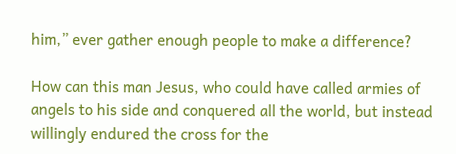him,” ever gather enough people to make a difference?

How can this man Jesus, who could have called armies of angels to his side and conquered all the world, but instead willingly endured the cross for the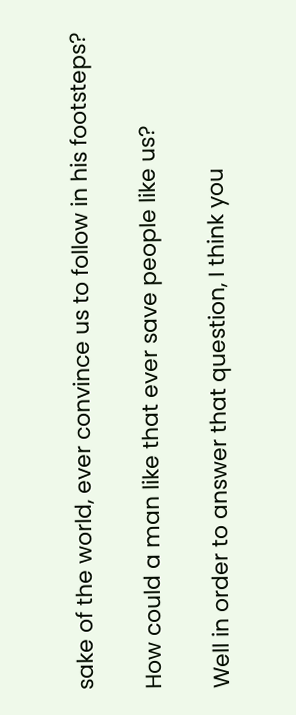sake of the world, ever convince us to follow in his footsteps?

How could a man like that ever save people like us?

Well in order to answer that question, I think you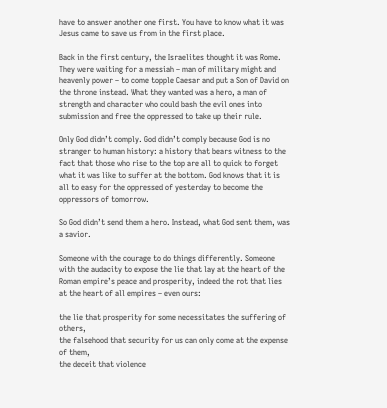have to answer another one first. You have to know what it was Jesus came to save us from in the first place.

Back in the first century, the Israelites thought it was Rome. They were waiting for a messiah – man of military might and heavenly power – to come topple Caesar and put a Son of David on the throne instead. What they wanted was a hero, a man of strength and character who could bash the evil ones into submission and free the oppressed to take up their rule.

Only God didn’t comply. God didn’t comply because God is no stranger to human history: a history that bears witness to the fact that those who rise to the top are all to quick to forget what it was like to suffer at the bottom. God knows that it is all to easy for the oppressed of yesterday to become the oppressors of tomorrow.

So God didn’t send them a hero. Instead, what God sent them, was a savior.

Someone with the courage to do things differently. Someone with the audacity to expose the lie that lay at the heart of the Roman empire’s peace and prosperity, indeed the rot that lies at the heart of all empires – even ours:

the lie that prosperity for some necessitates the suffering of others,
the falsehood that security for us can only come at the expense of them,
the deceit that violence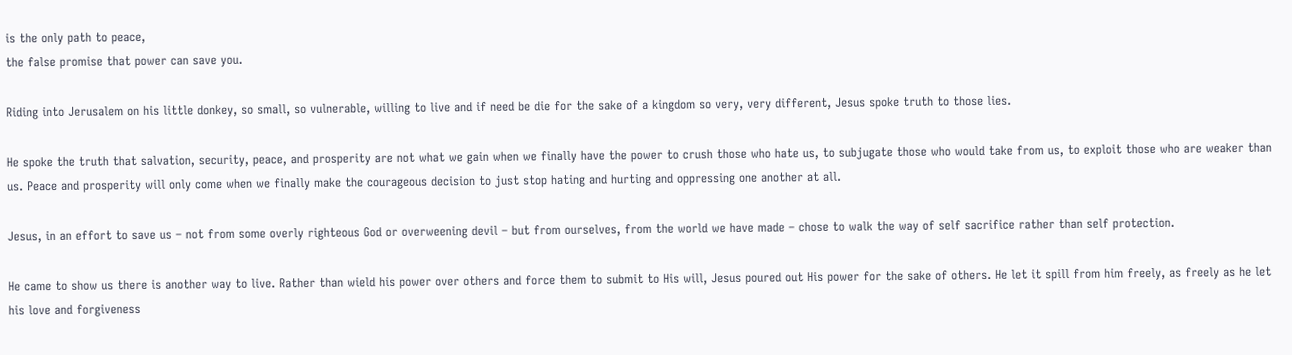is the only path to peace,
the false promise that power can save you.

Riding into Jerusalem on his little donkey, so small, so vulnerable, willing to live and if need be die for the sake of a kingdom so very, very different, Jesus spoke truth to those lies.

He spoke the truth that salvation, security, peace, and prosperity are not what we gain when we finally have the power to crush those who hate us, to subjugate those who would take from us, to exploit those who are weaker than us. Peace and prosperity will only come when we finally make the courageous decision to just stop hating and hurting and oppressing one another at all.

Jesus, in an effort to save us – not from some overly righteous God or overweening devil – but from ourselves, from the world we have made – chose to walk the way of self sacrifice rather than self protection.

He came to show us there is another way to live. Rather than wield his power over others and force them to submit to His will, Jesus poured out His power for the sake of others. He let it spill from him freely, as freely as he let his love and forgiveness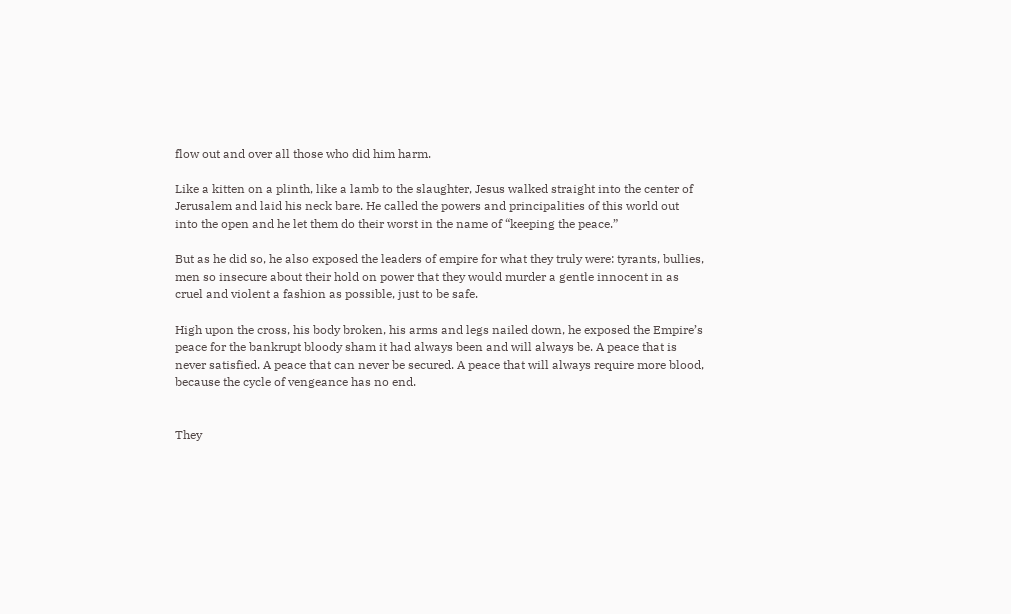flow out and over all those who did him harm.

Like a kitten on a plinth, like a lamb to the slaughter, Jesus walked straight into the center of Jerusalem and laid his neck bare. He called the powers and principalities of this world out into the open and he let them do their worst in the name of “keeping the peace.”

But as he did so, he also exposed the leaders of empire for what they truly were: tyrants, bullies, men so insecure about their hold on power that they would murder a gentle innocent in as cruel and violent a fashion as possible, just to be safe.

High upon the cross, his body broken, his arms and legs nailed down, he exposed the Empire’s peace for the bankrupt bloody sham it had always been and will always be. A peace that is never satisfied. A peace that can never be secured. A peace that will always require more blood, because the cycle of vengeance has no end.


They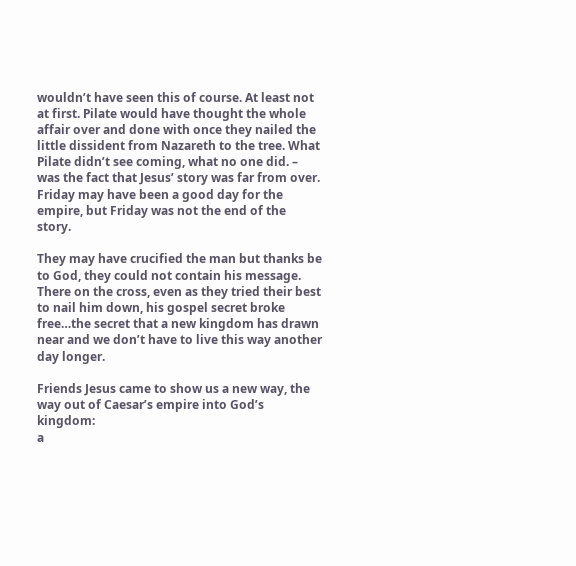wouldn’t have seen this of course. At least not at first. Pilate would have thought the whole affair over and done with once they nailed the little dissident from Nazareth to the tree. What Pilate didn’t see coming, what no one did. – was the fact that Jesus’ story was far from over. Friday may have been a good day for the empire, but Friday was not the end of the story.

They may have crucified the man but thanks be to God, they could not contain his message. There on the cross, even as they tried their best to nail him down, his gospel secret broke free…the secret that a new kingdom has drawn near and we don’t have to live this way another day longer.

Friends Jesus came to show us a new way, the way out of Caesar’s empire into God’s kingdom:
a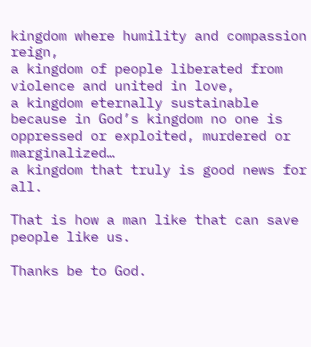kingdom where humility and compassion reign,
a kingdom of people liberated from violence and united in love,
a kingdom eternally sustainable because in God’s kingdom no one is oppressed or exploited, murdered or marginalized…
a kingdom that truly is good news for all.

That is how a man like that can save people like us.

Thanks be to God.